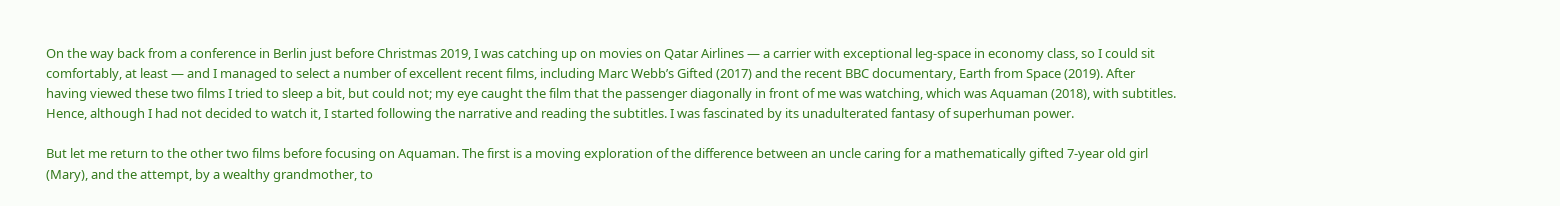On the way back from a conference in Berlin just before Christmas 2019, I was catching up on movies on Qatar Airlines — a carrier with exceptional leg-space in economy class, so I could sit comfortably, at least — and I managed to select a number of excellent recent films, including Marc Webb’s Gifted (2017) and the recent BBC documentary, Earth from Space (2019). After having viewed these two films I tried to sleep a bit, but could not; my eye caught the film that the passenger diagonally in front of me was watching, which was Aquaman (2018), with subtitles. Hence, although I had not decided to watch it, I started following the narrative and reading the subtitles. I was fascinated by its unadulterated fantasy of superhuman power.

But let me return to the other two films before focusing on Aquaman. The first is a moving exploration of the difference between an uncle caring for a mathematically gifted 7-year old girl (Mary), and the attempt, by a wealthy grandmother, to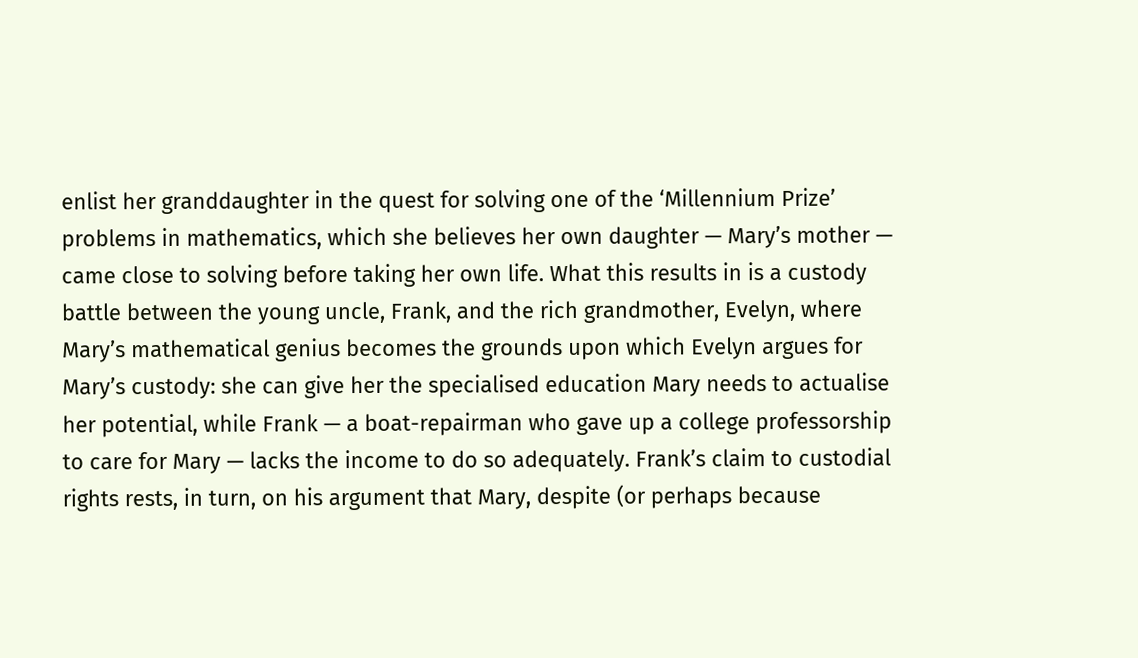enlist her granddaughter in the quest for solving one of the ‘Millennium Prize’ problems in mathematics, which she believes her own daughter — Mary’s mother — came close to solving before taking her own life. What this results in is a custody battle between the young uncle, Frank, and the rich grandmother, Evelyn, where Mary’s mathematical genius becomes the grounds upon which Evelyn argues for Mary’s custody: she can give her the specialised education Mary needs to actualise her potential, while Frank — a boat-repairman who gave up a college professorship to care for Mary — lacks the income to do so adequately. Frank’s claim to custodial rights rests, in turn, on his argument that Mary, despite (or perhaps because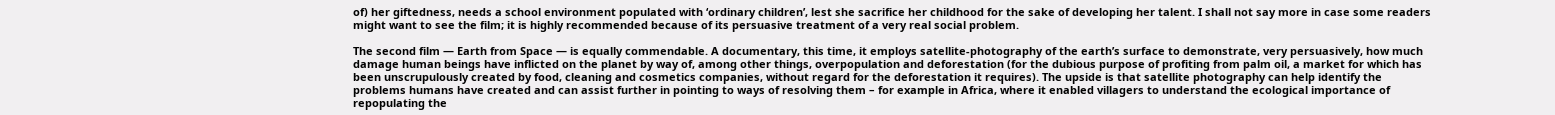of) her giftedness, needs a school environment populated with ‘ordinary children’, lest she sacrifice her childhood for the sake of developing her talent. I shall not say more in case some readers might want to see the film; it is highly recommended because of its persuasive treatment of a very real social problem.

The second film — Earth from Space — is equally commendable. A documentary, this time, it employs satellite-photography of the earth’s surface to demonstrate, very persuasively, how much damage human beings have inflicted on the planet by way of, among other things, overpopulation and deforestation (for the dubious purpose of profiting from palm oil, a market for which has been unscrupulously created by food, cleaning and cosmetics companies, without regard for the deforestation it requires). The upside is that satellite photography can help identify the problems humans have created and can assist further in pointing to ways of resolving them – for example in Africa, where it enabled villagers to understand the ecological importance of repopulating the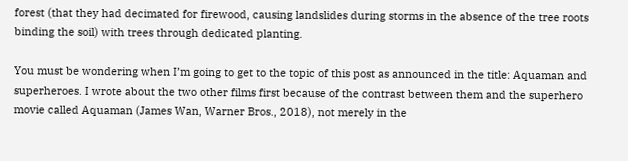forest (that they had decimated for firewood, causing landslides during storms in the absence of the tree roots binding the soil) with trees through dedicated planting.

You must be wondering when I’m going to get to the topic of this post as announced in the title: Aquaman and superheroes. I wrote about the two other films first because of the contrast between them and the superhero movie called Aquaman (James Wan, Warner Bros., 2018), not merely in the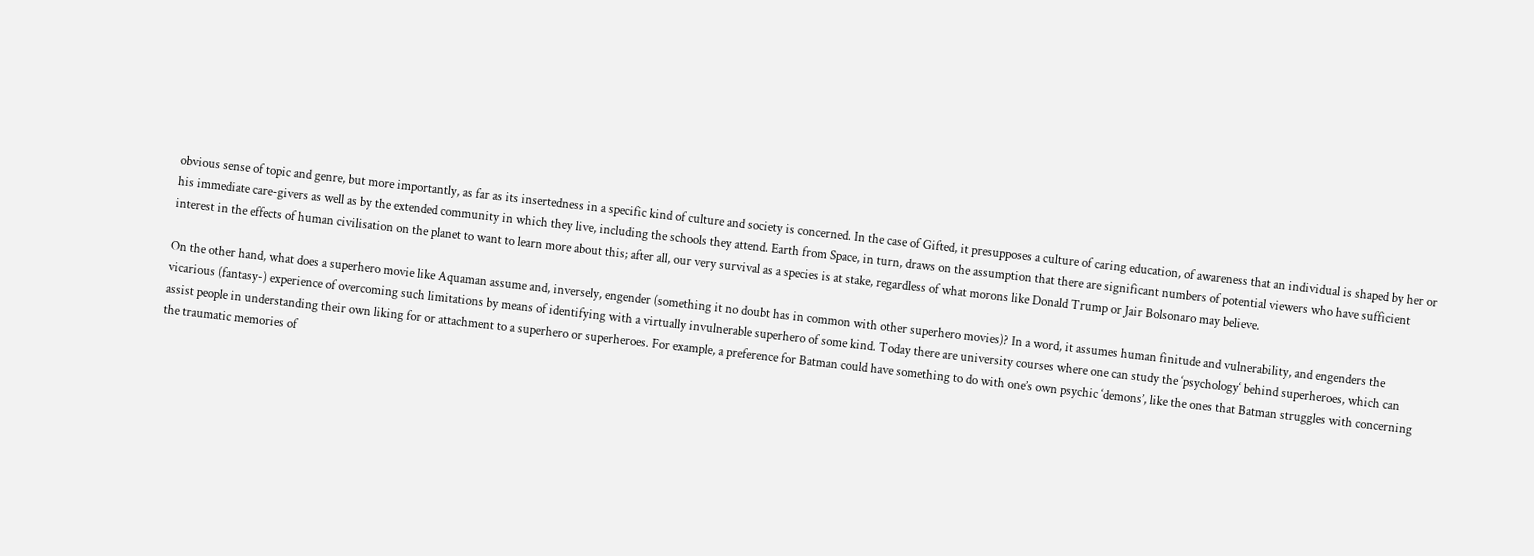obvious sense of topic and genre, but more importantly, as far as its insertedness in a specific kind of culture and society is concerned. In the case of Gifted, it presupposes a culture of caring education, of awareness that an individual is shaped by her or his immediate care-givers as well as by the extended community in which they live, including the schools they attend. Earth from Space, in turn, draws on the assumption that there are significant numbers of potential viewers who have sufficient interest in the effects of human civilisation on the planet to want to learn more about this; after all, our very survival as a species is at stake, regardless of what morons like Donald Trump or Jair Bolsonaro may believe.

On the other hand, what does a superhero movie like Aquaman assume and, inversely, engender (something it no doubt has in common with other superhero movies)? In a word, it assumes human finitude and vulnerability, and engenders the vicarious (fantasy-) experience of overcoming such limitations by means of identifying with a virtually invulnerable superhero of some kind. Today there are university courses where one can study the ‘psychology‘ behind superheroes, which can assist people in understanding their own liking for or attachment to a superhero or superheroes. For example, a preference for Batman could have something to do with one’s own psychic ‘demons’, like the ones that Batman struggles with concerning the traumatic memories of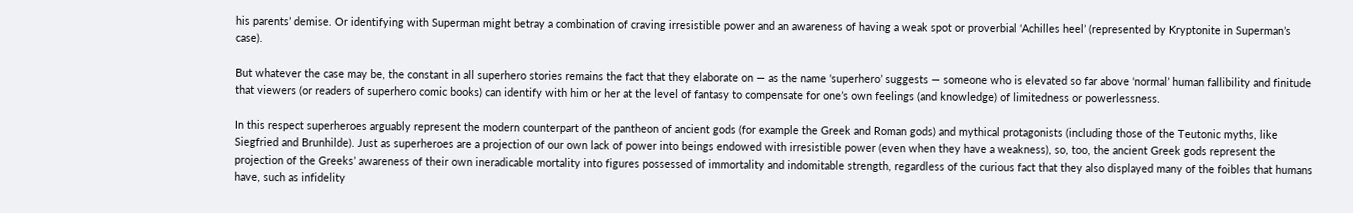his parents’ demise. Or identifying with Superman might betray a combination of craving irresistible power and an awareness of having a weak spot or proverbial ‘Achilles heel’ (represented by Kryptonite in Superman’s case).

But whatever the case may be, the constant in all superhero stories remains the fact that they elaborate on — as the name ‘superhero’ suggests — someone who is elevated so far above ‘normal’ human fallibility and finitude that viewers (or readers of superhero comic books) can identify with him or her at the level of fantasy to compensate for one’s own feelings (and knowledge) of limitedness or powerlessness.

In this respect superheroes arguably represent the modern counterpart of the pantheon of ancient gods (for example the Greek and Roman gods) and mythical protagonists (including those of the Teutonic myths, like Siegfried and Brunhilde). Just as superheroes are a projection of our own lack of power into beings endowed with irresistible power (even when they have a weakness), so, too, the ancient Greek gods represent the projection of the Greeks’ awareness of their own ineradicable mortality into figures possessed of immortality and indomitable strength, regardless of the curious fact that they also displayed many of the foibles that humans have, such as infidelity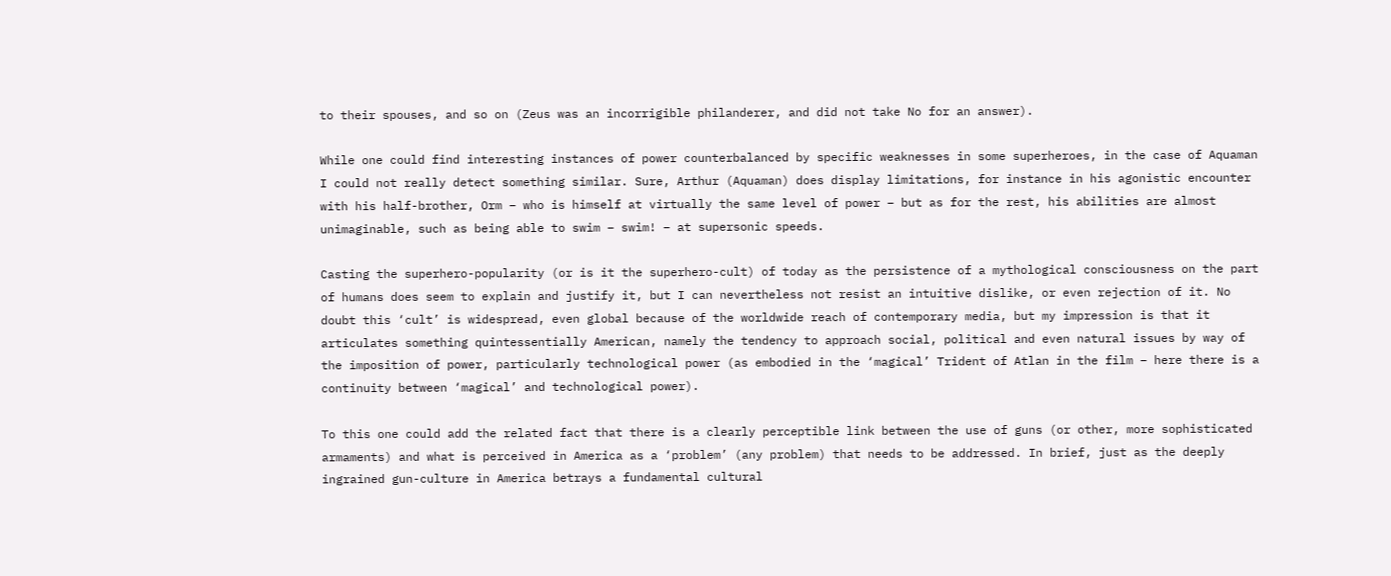to their spouses, and so on (Zeus was an incorrigible philanderer, and did not take No for an answer).

While one could find interesting instances of power counterbalanced by specific weaknesses in some superheroes, in the case of Aquaman I could not really detect something similar. Sure, Arthur (Aquaman) does display limitations, for instance in his agonistic encounter with his half-brother, Orm – who is himself at virtually the same level of power – but as for the rest, his abilities are almost unimaginable, such as being able to swim – swim! – at supersonic speeds.

Casting the superhero-popularity (or is it the superhero-cult) of today as the persistence of a mythological consciousness on the part of humans does seem to explain and justify it, but I can nevertheless not resist an intuitive dislike, or even rejection of it. No doubt this ‘cult’ is widespread, even global because of the worldwide reach of contemporary media, but my impression is that it articulates something quintessentially American, namely the tendency to approach social, political and even natural issues by way of the imposition of power, particularly technological power (as embodied in the ‘magical’ Trident of Atlan in the film – here there is a continuity between ‘magical’ and technological power).

To this one could add the related fact that there is a clearly perceptible link between the use of guns (or other, more sophisticated armaments) and what is perceived in America as a ‘problem’ (any problem) that needs to be addressed. In brief, just as the deeply ingrained gun-culture in America betrays a fundamental cultural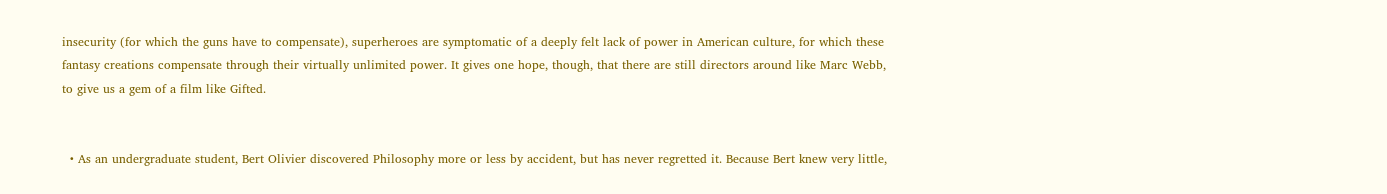insecurity (for which the guns have to compensate), superheroes are symptomatic of a deeply felt lack of power in American culture, for which these fantasy creations compensate through their virtually unlimited power. It gives one hope, though, that there are still directors around like Marc Webb, to give us a gem of a film like Gifted.


  • As an undergraduate student, Bert Olivier discovered Philosophy more or less by accident, but has never regretted it. Because Bert knew very little,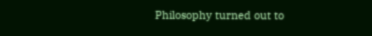Philosophy turned out to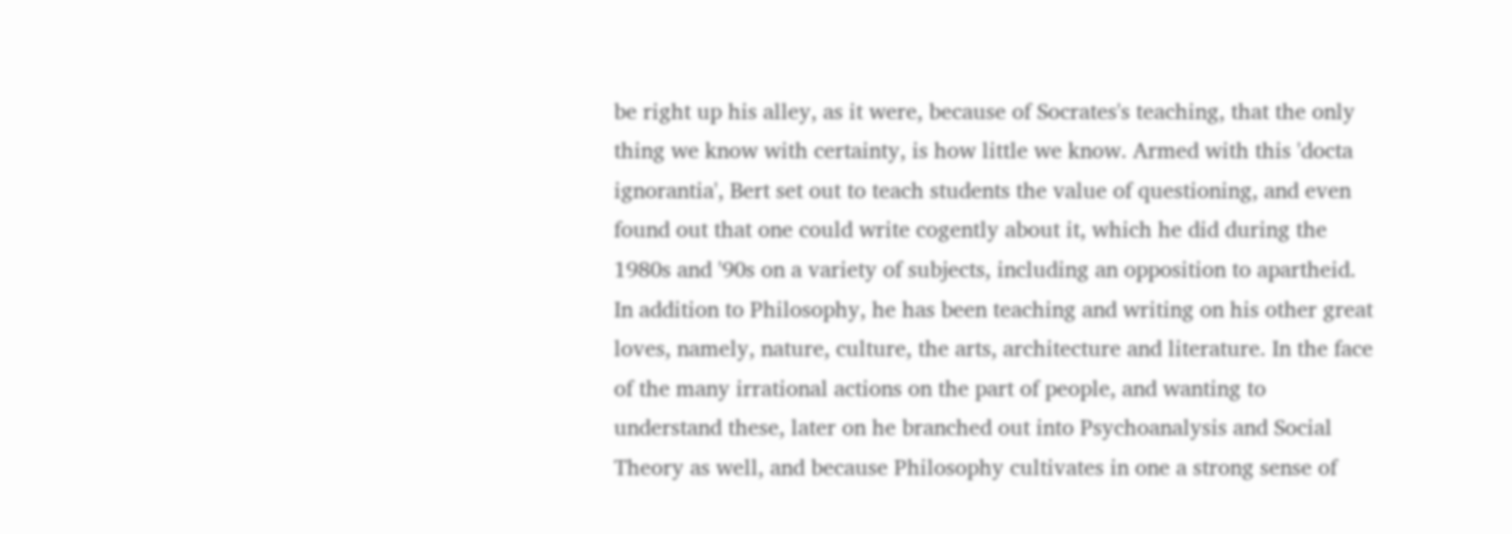be right up his alley, as it were, because of Socrates's teaching, that the only thing we know with certainty, is how little we know. Armed with this 'docta ignorantia', Bert set out to teach students the value of questioning, and even found out that one could write cogently about it, which he did during the 1980s and '90s on a variety of subjects, including an opposition to apartheid. In addition to Philosophy, he has been teaching and writing on his other great loves, namely, nature, culture, the arts, architecture and literature. In the face of the many irrational actions on the part of people, and wanting to understand these, later on he branched out into Psychoanalysis and Social Theory as well, and because Philosophy cultivates in one a strong sense of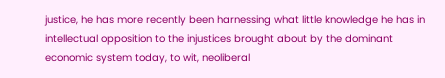justice, he has more recently been harnessing what little knowledge he has in intellectual opposition to the injustices brought about by the dominant economic system today, to wit, neoliberal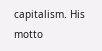capitalism. His motto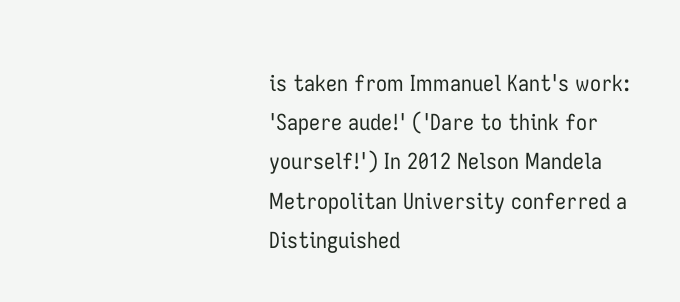is taken from Immanuel Kant's work: 'Sapere aude!' ('Dare to think for yourself!') In 2012 Nelson Mandela Metropolitan University conferred a Distinguished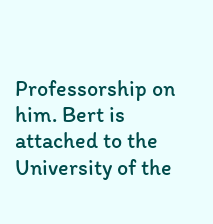Professorship on him. Bert is attached to the University of the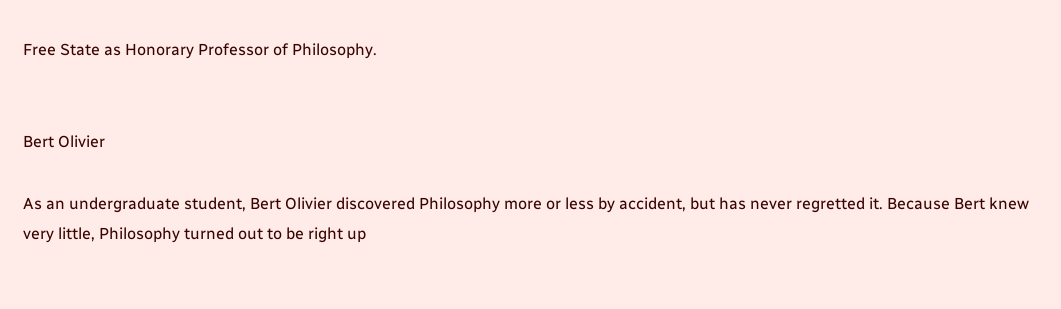Free State as Honorary Professor of Philosophy.


Bert Olivier

As an undergraduate student, Bert Olivier discovered Philosophy more or less by accident, but has never regretted it. Because Bert knew very little, Philosophy turned out to be right up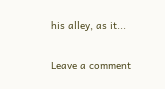his alley, as it...

Leave a comment